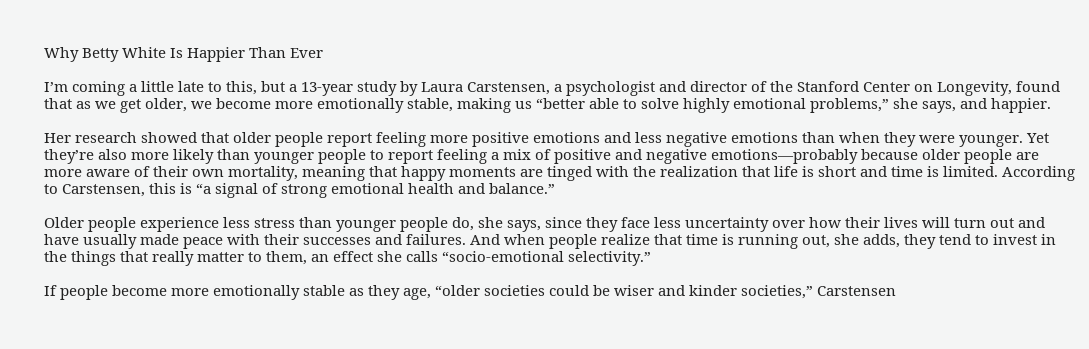Why Betty White Is Happier Than Ever

I’m coming a little late to this, but a 13-year study by Laura Carstensen, a psychologist and director of the Stanford Center on Longevity, found that as we get older, we become more emotionally stable, making us “better able to solve highly emotional problems,” she says, and happier.

Her research showed that older people report feeling more positive emotions and less negative emotions than when they were younger. Yet they’re also more likely than younger people to report feeling a mix of positive and negative emotions—probably because older people are more aware of their own mortality, meaning that happy moments are tinged with the realization that life is short and time is limited. According to Carstensen, this is “a signal of strong emotional health and balance.”

Older people experience less stress than younger people do, she says, since they face less uncertainty over how their lives will turn out and have usually made peace with their successes and failures. And when people realize that time is running out, she adds, they tend to invest in the things that really matter to them, an effect she calls “socio-emotional selectivity.”

If people become more emotionally stable as they age, “older societies could be wiser and kinder societies,” Carstensen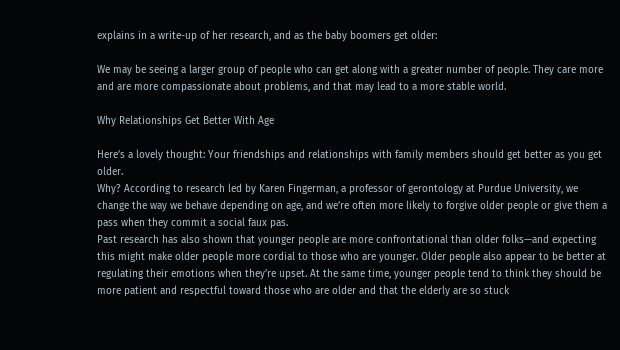explains in a write-up of her research, and as the baby boomers get older:

We may be seeing a larger group of people who can get along with a greater number of people. They care more and are more compassionate about problems, and that may lead to a more stable world.

Why Relationships Get Better With Age

Here’s a lovely thought: Your friendships and relationships with family members should get better as you get older.
Why? According to research led by Karen Fingerman, a professor of gerontology at Purdue University, we change the way we behave depending on age, and we’re often more likely to forgive older people or give them a pass when they commit a social faux pas.
Past research has also shown that younger people are more confrontational than older folks—and expecting this might make older people more cordial to those who are younger. Older people also appear to be better at regulating their emotions when they’re upset. At the same time, younger people tend to think they should be more patient and respectful toward those who are older and that the elderly are so stuck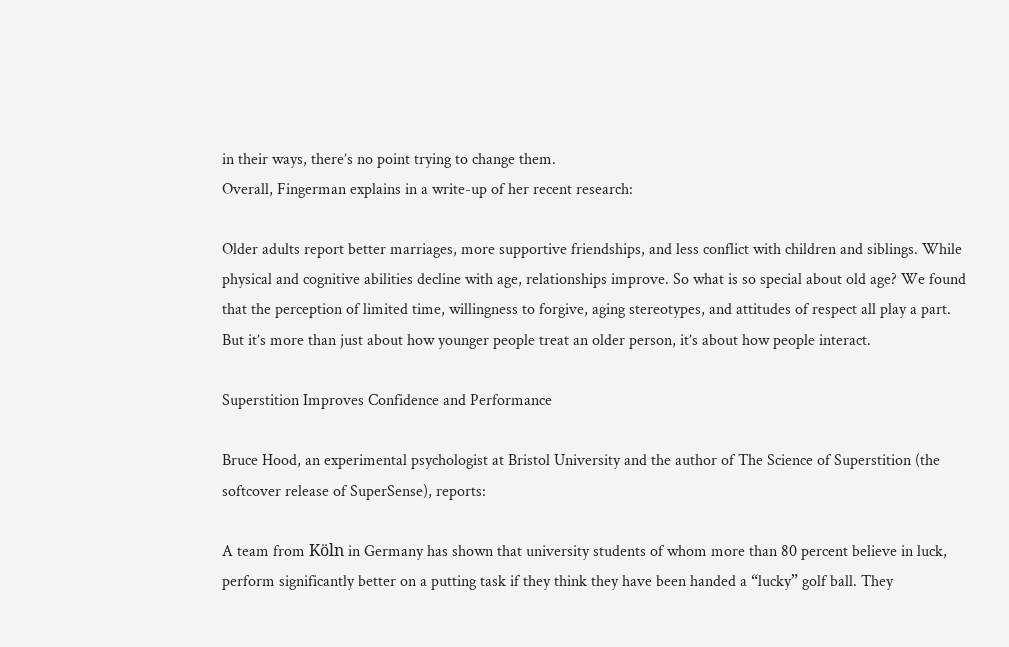in their ways, there’s no point trying to change them.
Overall, Fingerman explains in a write-up of her recent research:

Older adults report better marriages, more supportive friendships, and less conflict with children and siblings. While physical and cognitive abilities decline with age, relationships improve. So what is so special about old age? We found that the perception of limited time, willingness to forgive, aging stereotypes, and attitudes of respect all play a part. But it’s more than just about how younger people treat an older person, it’s about how people interact.

Superstition Improves Confidence and Performance

Bruce Hood, an experimental psychologist at Bristol University and the author of The Science of Superstition (the softcover release of SuperSense), reports:

A team from Köln in Germany has shown that university students of whom more than 80 percent believe in luck, perform significantly better on a putting task if they think they have been handed a “lucky” golf ball. They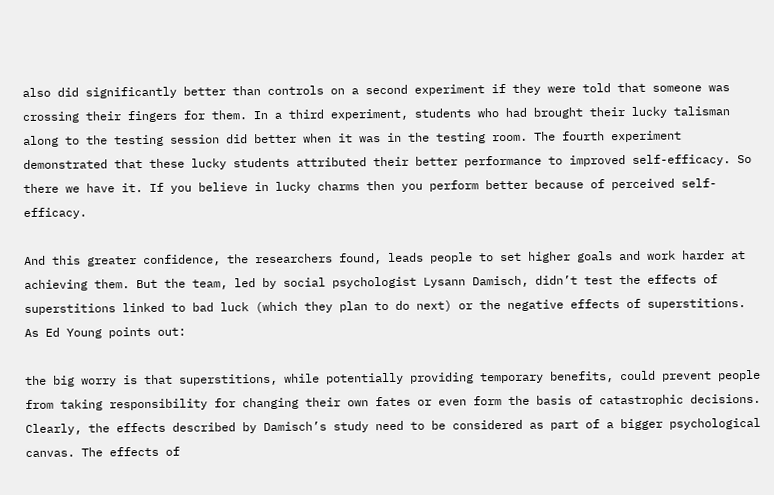also did significantly better than controls on a second experiment if they were told that someone was crossing their fingers for them. In a third experiment, students who had brought their lucky talisman along to the testing session did better when it was in the testing room. The fourth experiment demonstrated that these lucky students attributed their better performance to improved self-efficacy. So there we have it. If you believe in lucky charms then you perform better because of perceived self-efficacy.

And this greater confidence, the researchers found, leads people to set higher goals and work harder at achieving them. But the team, led by social psychologist Lysann Damisch, didn’t test the effects of superstitions linked to bad luck (which they plan to do next) or the negative effects of superstitions. As Ed Young points out:

the big worry is that superstitions, while potentially providing temporary benefits, could prevent people from taking responsibility for changing their own fates or even form the basis of catastrophic decisions. Clearly, the effects described by Damisch’s study need to be considered as part of a bigger psychological canvas. The effects of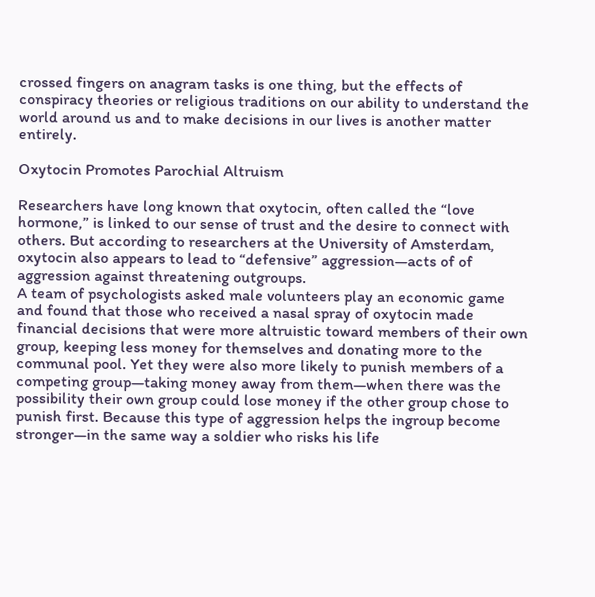crossed fingers on anagram tasks is one thing, but the effects of conspiracy theories or religious traditions on our ability to understand the world around us and to make decisions in our lives is another matter entirely.

Oxytocin Promotes Parochial Altruism

Researchers have long known that oxytocin, often called the “love hormone,” is linked to our sense of trust and the desire to connect with others. But according to researchers at the University of Amsterdam, oxytocin also appears to lead to “defensive” aggression—acts of of aggression against threatening outgroups.
A team of psychologists asked male volunteers play an economic game and found that those who received a nasal spray of oxytocin made financial decisions that were more altruistic toward members of their own group, keeping less money for themselves and donating more to the communal pool. Yet they were also more likely to punish members of a competing group—taking money away from them—when there was the possibility their own group could lose money if the other group chose to punish first. Because this type of aggression helps the ingroup become stronger—in the same way a soldier who risks his life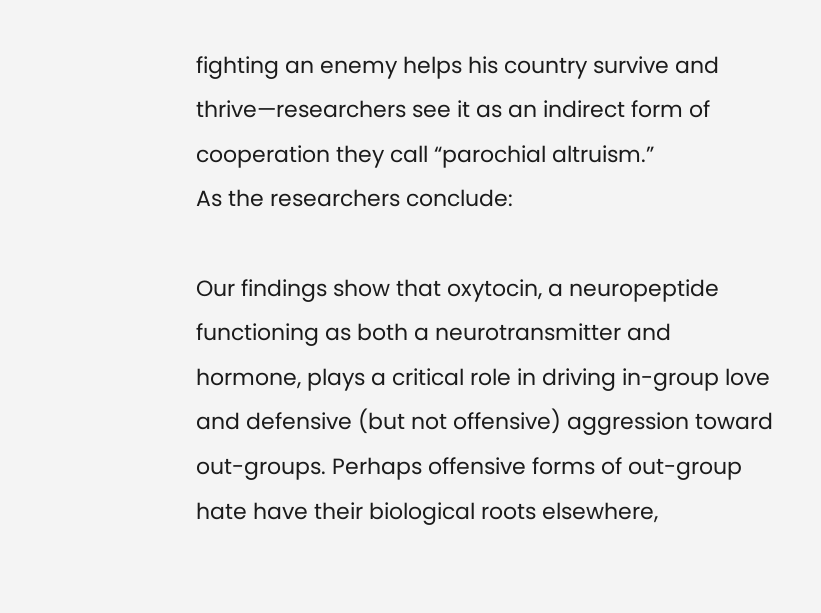fighting an enemy helps his country survive and thrive—researchers see it as an indirect form of cooperation they call “parochial altruism.”
As the researchers conclude:

Our findings show that oxytocin, a neuropeptide functioning as both a neurotransmitter and hormone, plays a critical role in driving in-group love and defensive (but not offensive) aggression toward out-groups. Perhaps offensive forms of out-group hate have their biological roots elsewhere,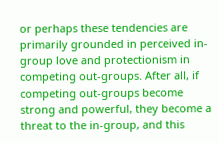or perhaps these tendencies are primarily grounded in perceived in-group love and protectionism in competing out-groups. After all, if competing out-groups become strong and powerful, they become a threat to the in-group, and this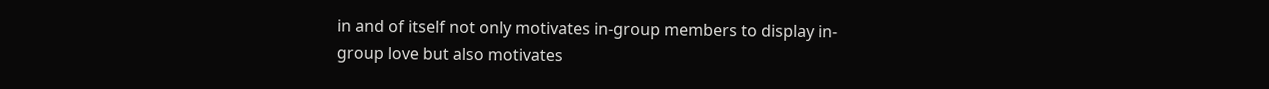in and of itself not only motivates in-group members to display in-group love but also motivates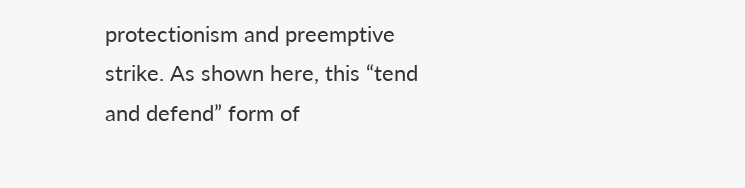protectionism and preemptive strike. As shown here, this “tend and defend” form of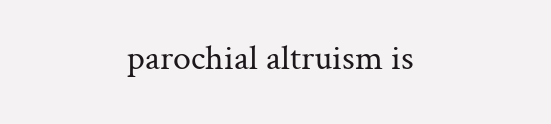parochial altruism is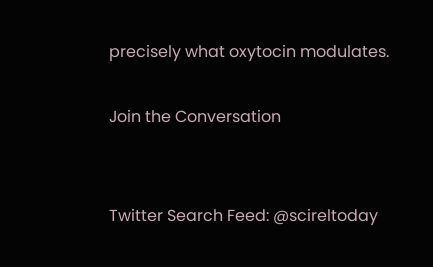precisely what oxytocin modulates.

Join the Conversation


Twitter Search Feed: @scireltoday